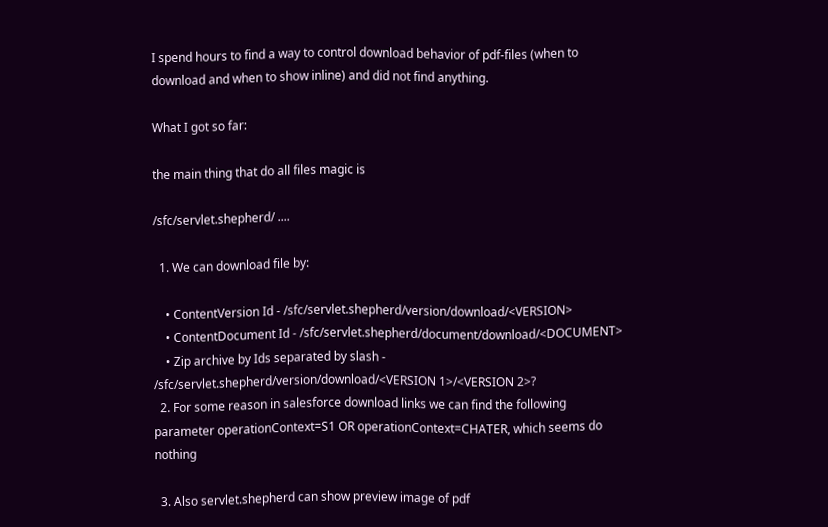I spend hours to find a way to control download behavior of pdf-files (when to download and when to show inline) and did not find anything.

What I got so far:

the main thing that do all files magic is

/sfc/servlet.shepherd/ ....

  1. We can download file by:

    • ContentVersion Id - /sfc/servlet.shepherd/version/download/<VERSION>
    • ContentDocument Id - /sfc/servlet.shepherd/document/download/<DOCUMENT>
    • Zip archive by Ids separated by slash - /sfc/servlet.shepherd/version/download/<VERSION 1>/<VERSION 2>?
  2. For some reason in salesforce download links we can find the following parameter operationContext=S1 OR operationContext=CHATER, which seems do nothing

  3. Also servlet.shepherd can show preview image of pdf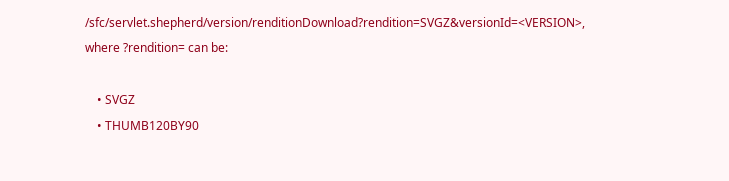/sfc/servlet.shepherd/version/renditionDownload?rendition=SVGZ&versionId=<VERSION>, where ?rendition= can be:

    • SVGZ
    • THUMB120BY90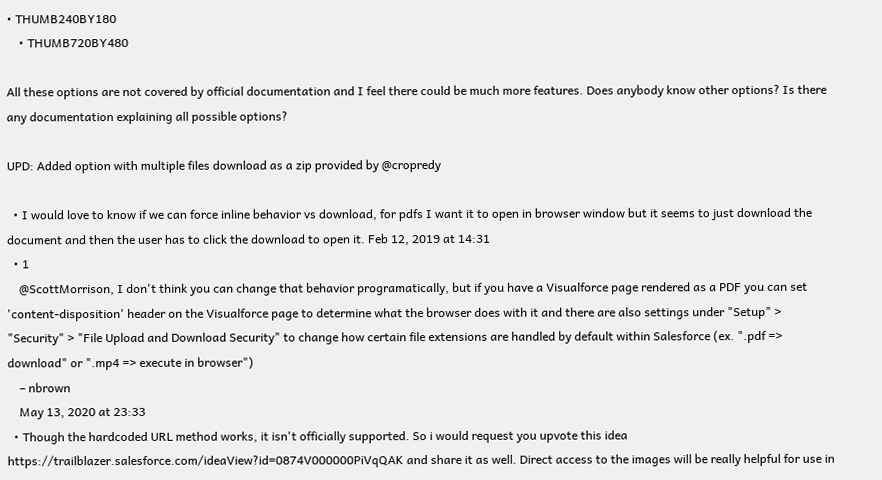• THUMB240BY180
    • THUMB720BY480

All these options are not covered by official documentation and I feel there could be much more features. Does anybody know other options? Is there any documentation explaining all possible options?

UPD: Added option with multiple files download as a zip provided by @cropredy

  • I would love to know if we can force inline behavior vs download, for pdfs I want it to open in browser window but it seems to just download the document and then the user has to click the download to open it. Feb 12, 2019 at 14:31
  • 1
    @ScottMorrison, I don't think you can change that behavior programatically, but if you have a Visualforce page rendered as a PDF you can set 'content-disposition' header on the Visualforce page to determine what the browser does with it and there are also settings under "Setup" > "Security" > "File Upload and Download Security" to change how certain file extensions are handled by default within Salesforce (ex. ".pdf => download" or ".mp4 => execute in browser")
    – nbrown
    May 13, 2020 at 23:33
  • Though the hardcoded URL method works, it isn't officially supported. So i would request you upvote this idea https://trailblazer.salesforce.com/ideaView?id=0874V000000PiVqQAK and share it as well. Direct access to the images will be really helpful for use in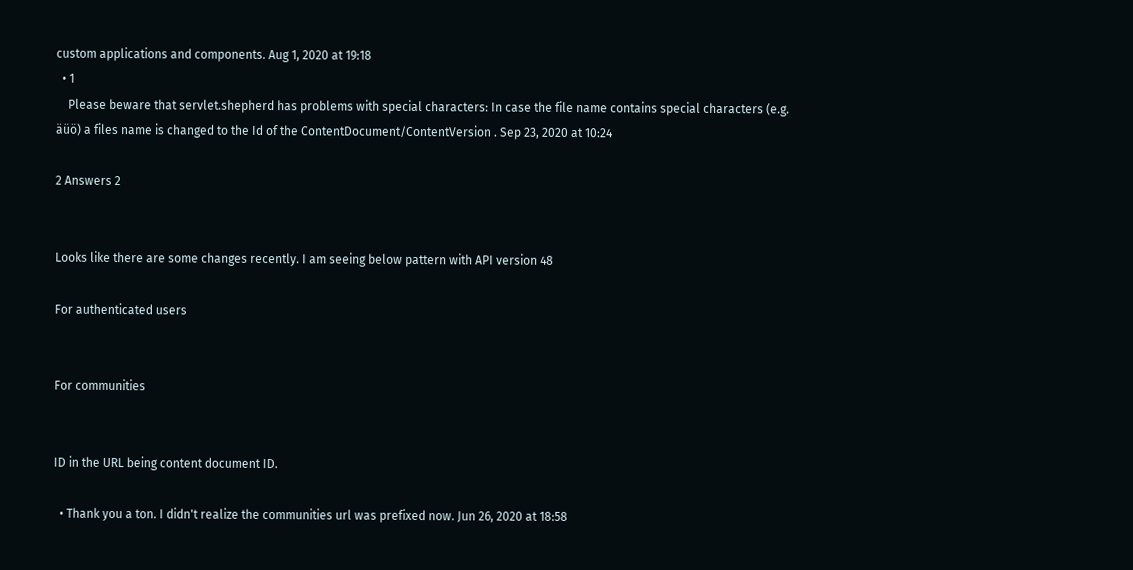custom applications and components. Aug 1, 2020 at 19:18
  • 1
    Please beware that servlet.shepherd has problems with special characters: In case the file name contains special characters (e.g. äüö) a files name is changed to the Id of the ContentDocument/ContentVersion . Sep 23, 2020 at 10:24

2 Answers 2


Looks like there are some changes recently. I am seeing below pattern with API version 48

For authenticated users


For communities


ID in the URL being content document ID.

  • Thank you a ton. I didn't realize the communities url was prefixed now. Jun 26, 2020 at 18:58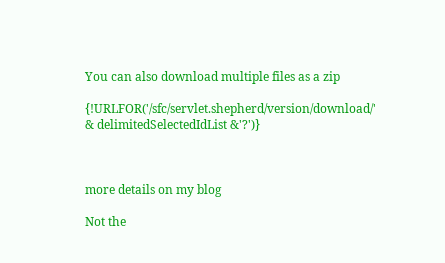You can also download multiple files as a zip

{!URLFOR('/sfc/servlet.shepherd/version/download/' & delimitedSelectedIdList &'?')}



more details on my blog

Not the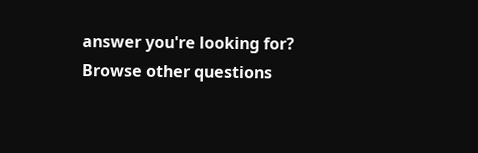answer you're looking for? Browse other questions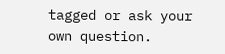tagged or ask your own question.